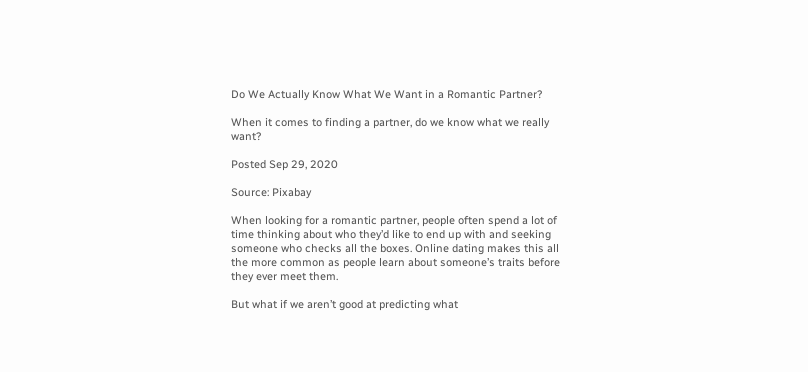Do We Actually Know What We Want in a Romantic Partner?

When it comes to finding a partner, do we know what we really want?

Posted Sep 29, 2020

Source: Pixabay

When looking for a romantic partner, people often spend a lot of time thinking about who they’d like to end up with and seeking someone who checks all the boxes. Online dating makes this all the more common as people learn about someone’s traits before they ever meet them.

But what if we aren’t good at predicting what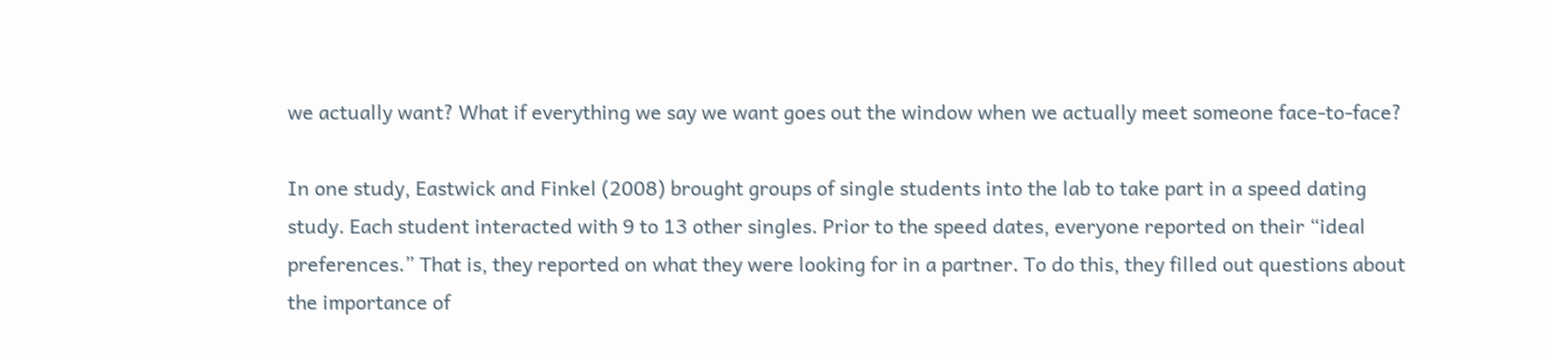we actually want? What if everything we say we want goes out the window when we actually meet someone face-to-face?

In one study, Eastwick and Finkel (2008) brought groups of single students into the lab to take part in a speed dating study. Each student interacted with 9 to 13 other singles. Prior to the speed dates, everyone reported on their “ideal preferences.” That is, they reported on what they were looking for in a partner. To do this, they filled out questions about the importance of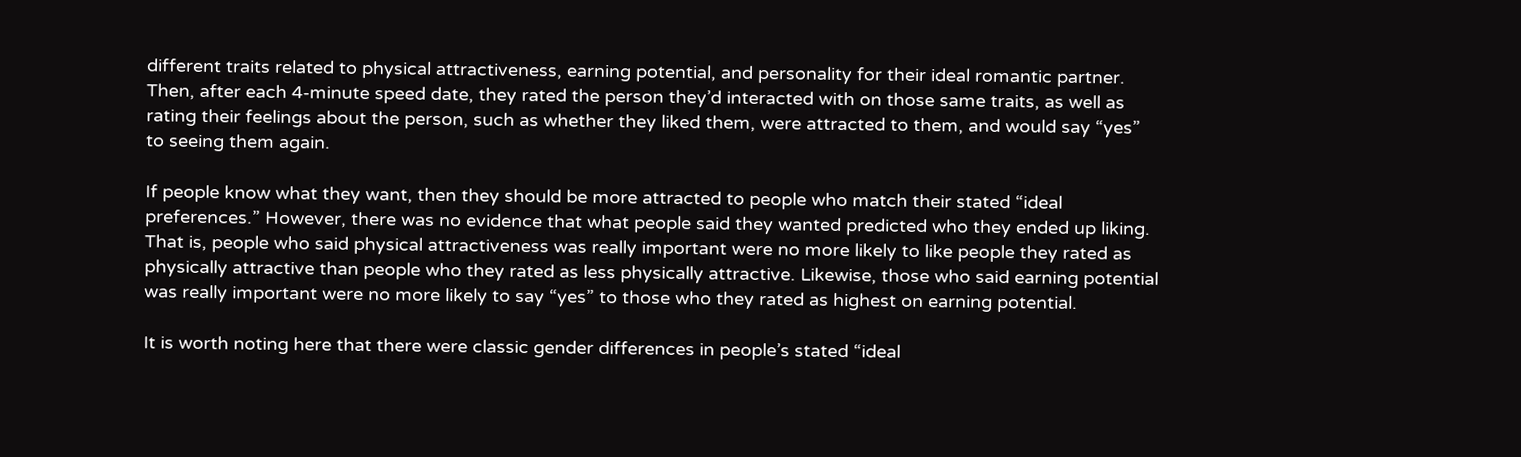different traits related to physical attractiveness, earning potential, and personality for their ideal romantic partner. Then, after each 4-minute speed date, they rated the person they’d interacted with on those same traits, as well as rating their feelings about the person, such as whether they liked them, were attracted to them, and would say “yes” to seeing them again.

If people know what they want, then they should be more attracted to people who match their stated “ideal preferences.” However, there was no evidence that what people said they wanted predicted who they ended up liking. That is, people who said physical attractiveness was really important were no more likely to like people they rated as physically attractive than people who they rated as less physically attractive. Likewise, those who said earning potential was really important were no more likely to say “yes” to those who they rated as highest on earning potential.

It is worth noting here that there were classic gender differences in people’s stated “ideal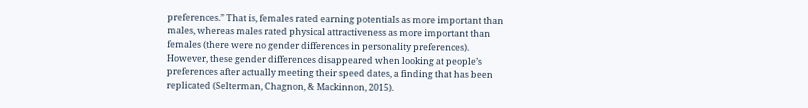preferences.” That is, females rated earning potentials as more important than males, whereas males rated physical attractiveness as more important than females (there were no gender differences in personality preferences). However, these gender differences disappeared when looking at people’s preferences after actually meeting their speed dates, a finding that has been replicated (Selterman, Chagnon, & Mackinnon, 2015).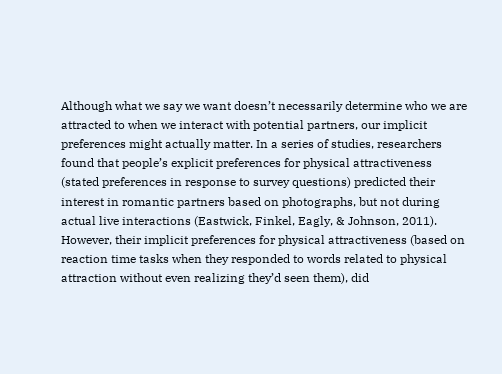Although what we say we want doesn’t necessarily determine who we are attracted to when we interact with potential partners, our implicit preferences might actually matter. In a series of studies, researchers found that people’s explicit preferences for physical attractiveness (stated preferences in response to survey questions) predicted their interest in romantic partners based on photographs, but not during actual live interactions (Eastwick, Finkel, Eagly, & Johnson, 2011). However, their implicit preferences for physical attractiveness (based on reaction time tasks when they responded to words related to physical attraction without even realizing they’d seen them), did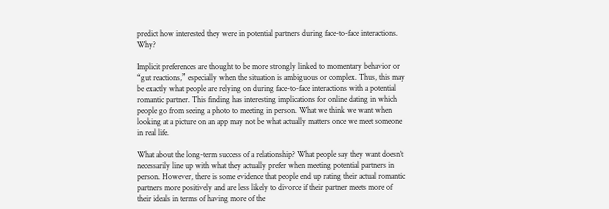predict how interested they were in potential partners during face-to-face interactions. Why?

Implicit preferences are thought to be more strongly linked to momentary behavior or “gut reactions,” especially when the situation is ambiguous or complex. Thus, this may be exactly what people are relying on during face-to-face interactions with a potential romantic partner. This finding has interesting implications for online dating in which people go from seeing a photo to meeting in person. What we think we want when looking at a picture on an app may not be what actually matters once we meet someone in real life.

What about the long-term success of a relationship? What people say they want doesn’t necessarily line up with what they actually prefer when meeting potential partners in person. However, there is some evidence that people end up rating their actual romantic partners more positively and are less likely to divorce if their partner meets more of their ideals in terms of having more of the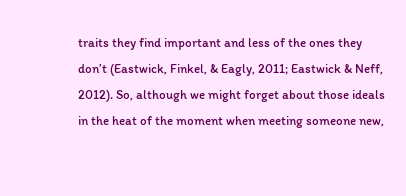traits they find important and less of the ones they don’t (Eastwick, Finkel, & Eagly, 2011; Eastwick & Neff, 2012). So, although we might forget about those ideals in the heat of the moment when meeting someone new,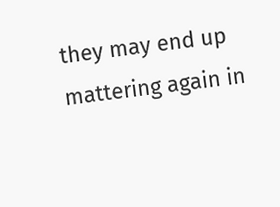they may end up mattering again in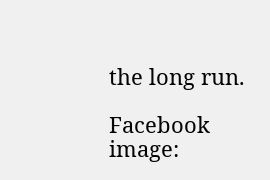the long run.

Facebook image: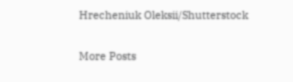Hrecheniuk Oleksii/Shutterstock

More Posts